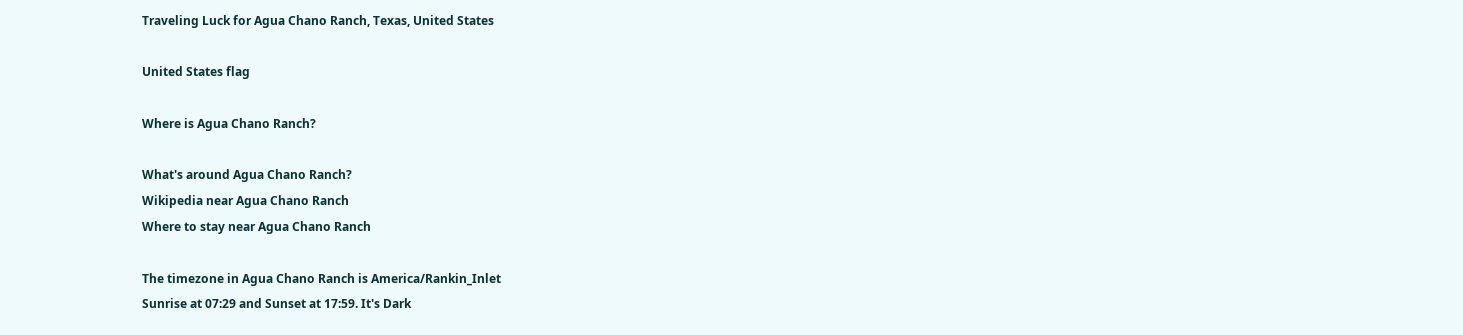Traveling Luck for Agua Chano Ranch, Texas, United States

United States flag

Where is Agua Chano Ranch?

What's around Agua Chano Ranch?
Wikipedia near Agua Chano Ranch
Where to stay near Agua Chano Ranch

The timezone in Agua Chano Ranch is America/Rankin_Inlet
Sunrise at 07:29 and Sunset at 17:59. It's Dark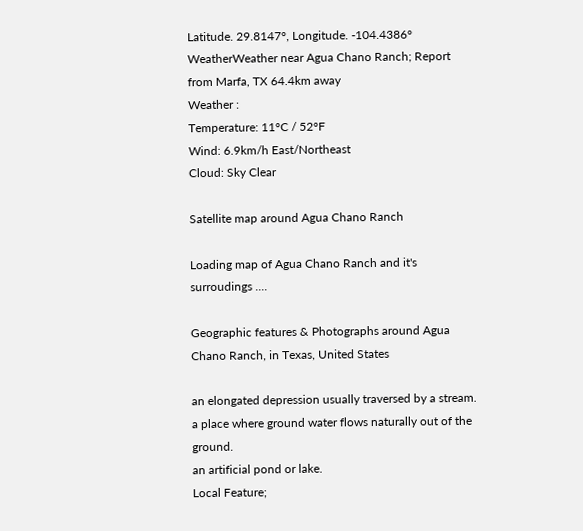Latitude. 29.8147°, Longitude. -104.4386°
WeatherWeather near Agua Chano Ranch; Report from Marfa, TX 64.4km away
Weather :
Temperature: 11°C / 52°F
Wind: 6.9km/h East/Northeast
Cloud: Sky Clear

Satellite map around Agua Chano Ranch

Loading map of Agua Chano Ranch and it's surroudings ....

Geographic features & Photographs around Agua Chano Ranch, in Texas, United States

an elongated depression usually traversed by a stream.
a place where ground water flows naturally out of the ground.
an artificial pond or lake.
Local Feature;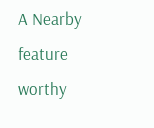A Nearby feature worthy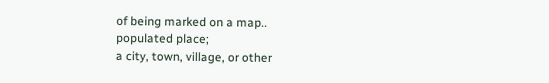of being marked on a map..
populated place;
a city, town, village, or other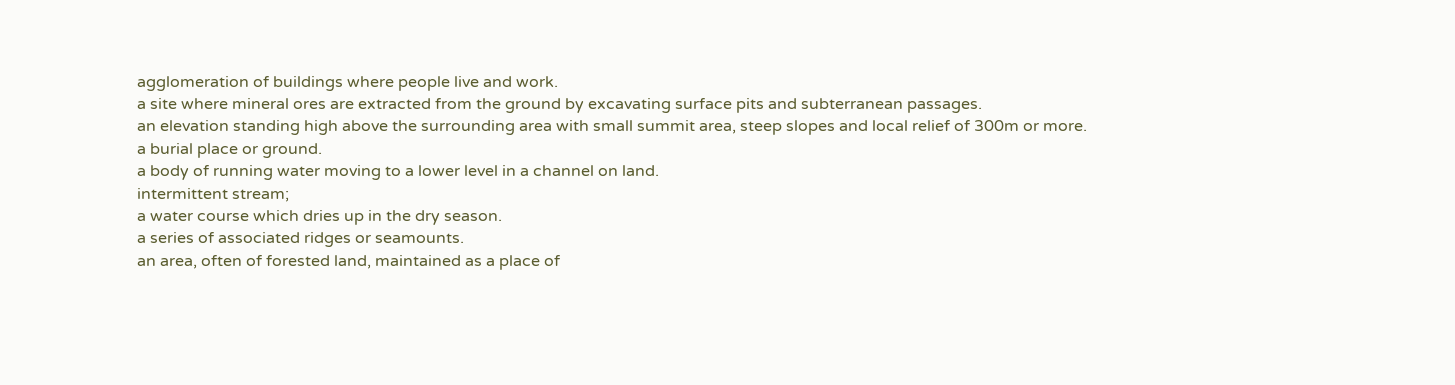agglomeration of buildings where people live and work.
a site where mineral ores are extracted from the ground by excavating surface pits and subterranean passages.
an elevation standing high above the surrounding area with small summit area, steep slopes and local relief of 300m or more.
a burial place or ground.
a body of running water moving to a lower level in a channel on land.
intermittent stream;
a water course which dries up in the dry season.
a series of associated ridges or seamounts.
an area, often of forested land, maintained as a place of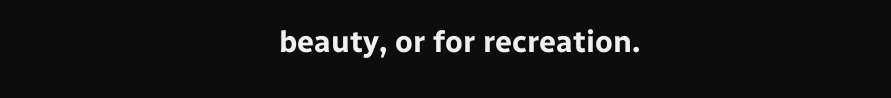beauty, or for recreation.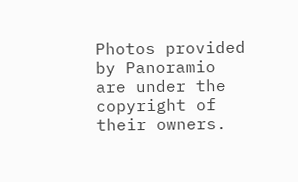Photos provided by Panoramio are under the copyright of their owners.